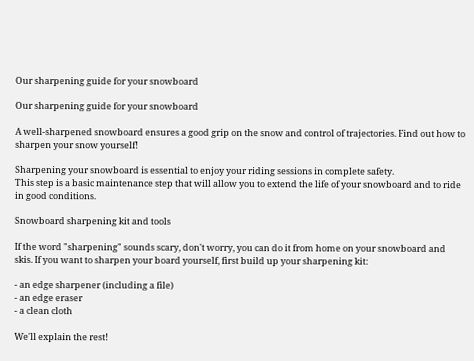Our sharpening guide for your snowboard

Our sharpening guide for your snowboard

A well-sharpened snowboard ensures a good grip on the snow and control of trajectories. Find out how to sharpen your snow yourself!

Sharpening your snowboard is essential to enjoy your riding sessions in complete safety.
This step is a basic maintenance step that will allow you to extend the life of your snowboard and to ride in good conditions.

Snowboard sharpening kit and tools

If the word "sharpening" sounds scary, don't worry, you can do it from home on your snowboard and skis. If you want to sharpen your board yourself, first build up your sharpening kit:

- an edge sharpener (including a file)
- an edge eraser
- a clean cloth

We'll explain the rest!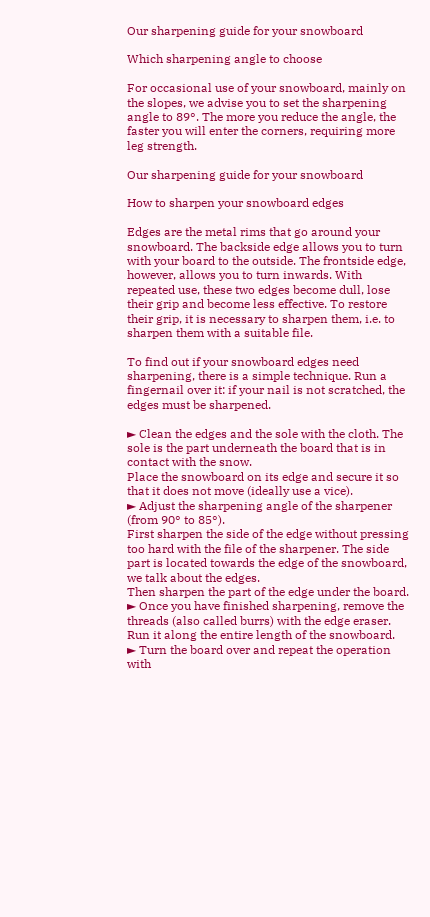Our sharpening guide for your snowboard

Which sharpening angle to choose

For occasional use of your snowboard, mainly on the slopes, we advise you to set the sharpening angle to 89°. The more you reduce the angle, the faster you will enter the corners, requiring more leg strength.

Our sharpening guide for your snowboard

How to sharpen your snowboard edges

Edges are the metal rims that go around your snowboard. The backside edge allows you to turn with your board to the outside. The frontside edge, however, allows you to turn inwards. With repeated use, these two edges become dull, lose their grip and become less effective. To restore their grip, it is necessary to sharpen them, i.e. to sharpen them with a suitable file.

To find out if your snowboard edges need sharpening, there is a simple technique. Run a fingernail over it: if your nail is not scratched, the edges must be sharpened.

► Clean the edges and the sole with the cloth. The sole is the part underneath the board that is in contact with the snow.
Place the snowboard on its edge and secure it so that it does not move (ideally use a vice).
► Adjust the sharpening angle of the sharpener (from 90° to 85°).
First sharpen the side of the edge without pressing too hard with the file of the sharpener. The side part is located towards the edge of the snowboard, we talk about the edges.
Then sharpen the part of the edge under the board.
► Once you have finished sharpening, remove the threads (also called burrs) with the edge eraser. Run it along the entire length of the snowboard.
► Turn the board over and repeat the operation with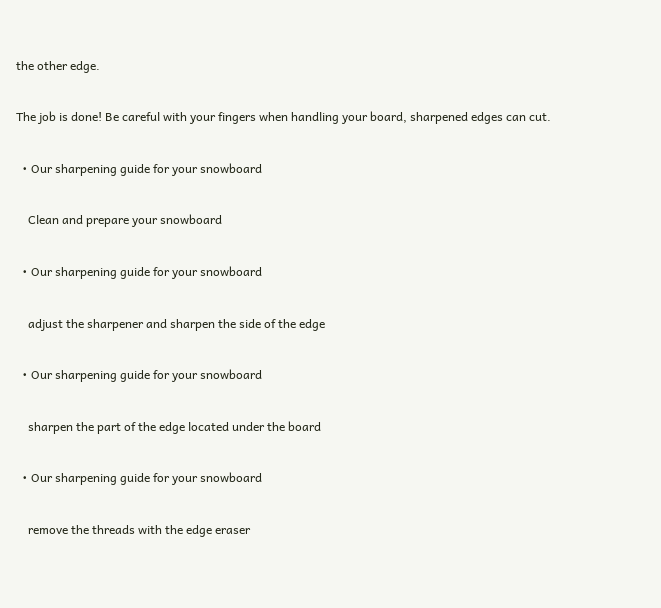the other edge.

The job is done! Be careful with your fingers when handling your board, sharpened edges can cut.

  • Our sharpening guide for your snowboard

    Clean and prepare your snowboard

  • Our sharpening guide for your snowboard

    adjust the sharpener and sharpen the side of the edge

  • Our sharpening guide for your snowboard

    sharpen the part of the edge located under the board

  • Our sharpening guide for your snowboard

    remove the threads with the edge eraser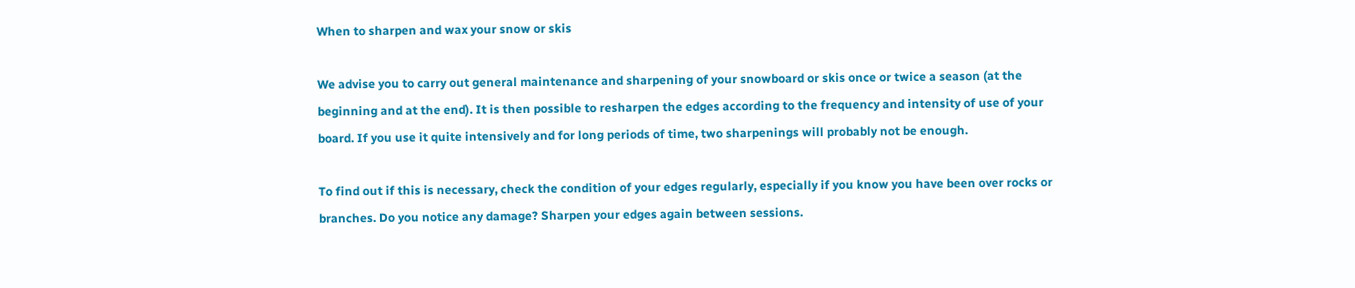When to sharpen and wax your snow or skis

We advise you to carry out general maintenance and sharpening of your snowboard or skis once or twice a season (at the beginning and at the end). It is then possible to resharpen the edges according to the frequency and intensity of use of your board. If you use it quite intensively and for long periods of time, two sharpenings will probably not be enough.

To find out if this is necessary, check the condition of your edges regularly, especially if you know you have been over rocks or branches. Do you notice any damage? Sharpen your edges again between sessions.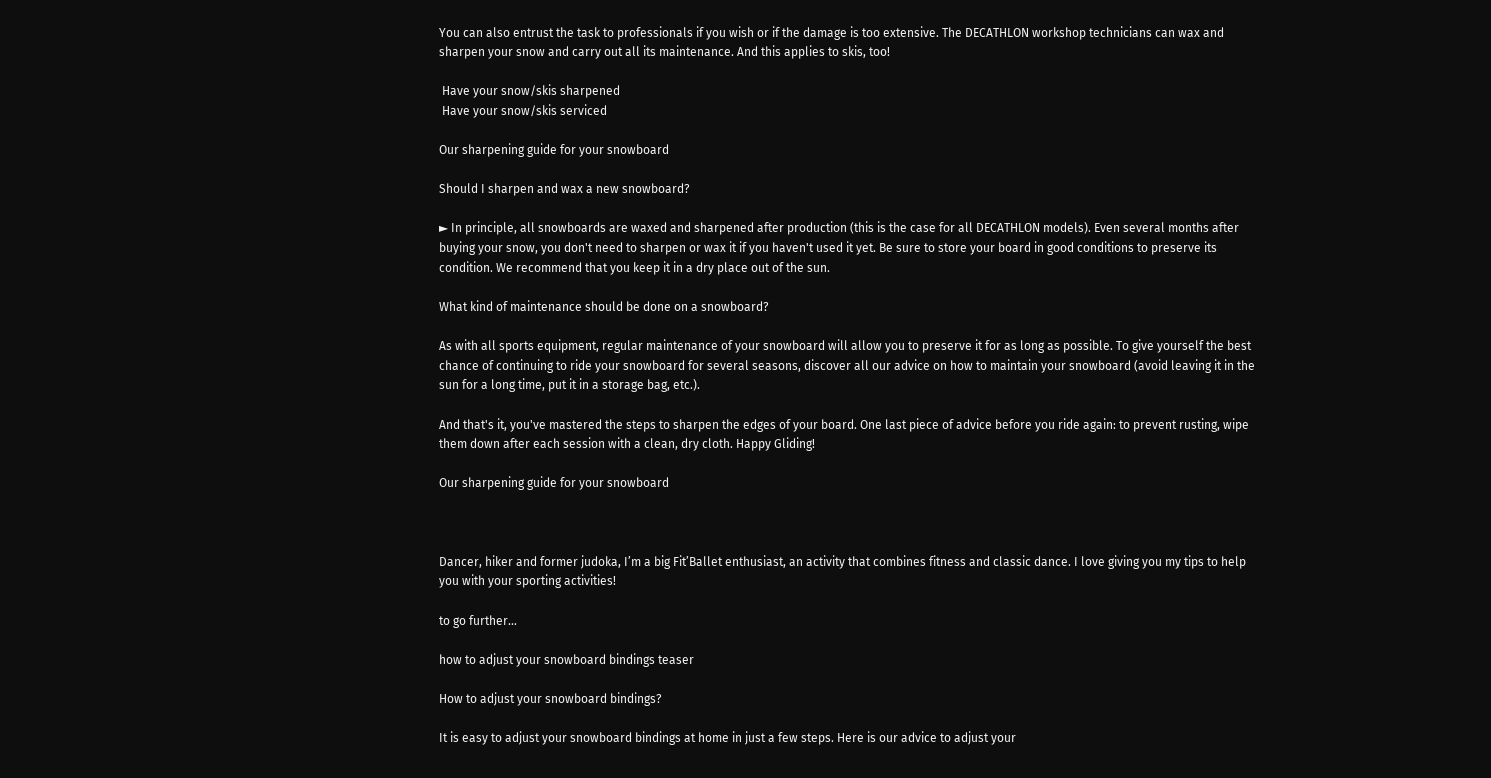You can also entrust the task to professionals if you wish or if the damage is too extensive. The DECATHLON workshop technicians can wax and sharpen your snow and carry out all its maintenance. And this applies to skis, too!

 Have your snow/skis sharpened
 Have your snow/skis serviced

Our sharpening guide for your snowboard

Should I sharpen and wax a new snowboard?

► In principle, all snowboards are waxed and sharpened after production (this is the case for all DECATHLON models). Even several months after buying your snow, you don't need to sharpen or wax it if you haven't used it yet. Be sure to store your board in good conditions to preserve its condition. We recommend that you keep it in a dry place out of the sun.

What kind of maintenance should be done on a snowboard?

As with all sports equipment, regular maintenance of your snowboard will allow you to preserve it for as long as possible. To give yourself the best chance of continuing to ride your snowboard for several seasons, discover all our advice on how to maintain your snowboard (avoid leaving it in the sun for a long time, put it in a storage bag, etc.).

And that's it, you've mastered the steps to sharpen the edges of your board. One last piece of advice before you ride again: to prevent rusting, wipe them down after each session with a clean, dry cloth. Happy Gliding!

Our sharpening guide for your snowboard



Dancer, hiker and former judoka, I’m a big Fit’Ballet enthusiast, an activity that combines fitness and classic dance. I love giving you my tips to help you with your sporting activities!

to go further...

how to adjust your snowboard bindings teaser

How to adjust your snowboard bindings?

It is easy to adjust your snowboard bindings at home in just a few steps. Here is our advice to adjust your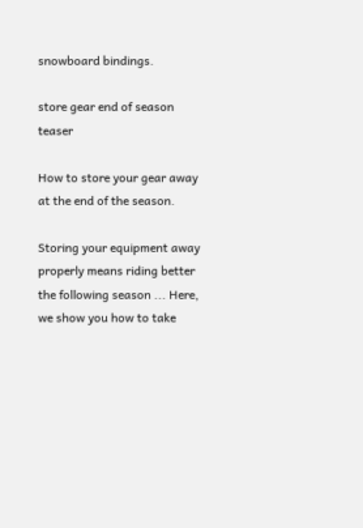snowboard bindings.

store gear end of season teaser

How to store your gear away at the end of the season.

Storing your equipment away properly means riding better the following season ... Here, we show you how to take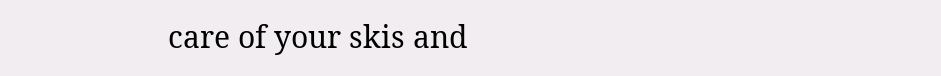care of your skis and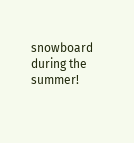snowboard during the summer!